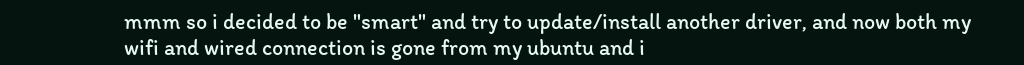mmm so i decided to be "smart" and try to update/install another driver, and now both my wifi and wired connection is gone from my ubuntu and i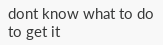dont know what to do to get it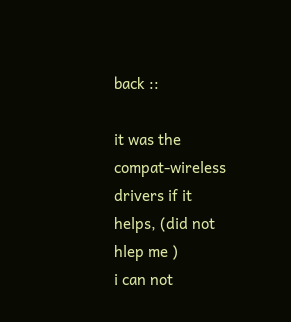back ::

it was the compat-wireless drivers if it helps, (did not hlep me )
i can not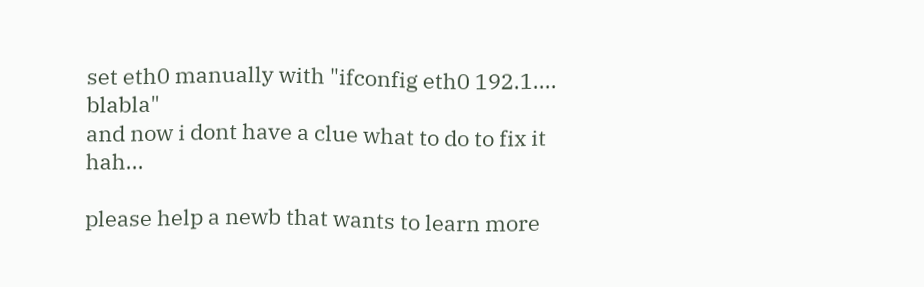set eth0 manually with "ifconfig eth0 192.1.... blabla"
and now i dont have a clue what to do to fix it hah...

please help a newb that wants to learn more